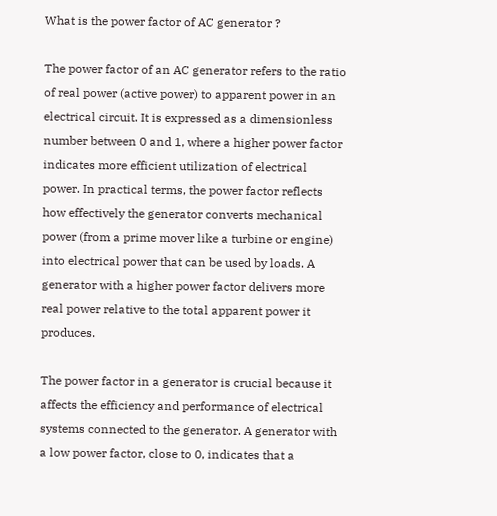What is the power factor of AC generator ?

The power factor of an AC generator refers to the ratio of real power (active power) to apparent power in an electrical circuit. It is expressed as a dimensionless number between 0 and 1, where a higher power factor indicates more efficient utilization of electrical power. In practical terms, the power factor reflects how effectively the generator converts mechanical power (from a prime mover like a turbine or engine) into electrical power that can be used by loads. A generator with a higher power factor delivers more real power relative to the total apparent power it produces.

The power factor in a generator is crucial because it affects the efficiency and performance of electrical systems connected to the generator. A generator with a low power factor, close to 0, indicates that a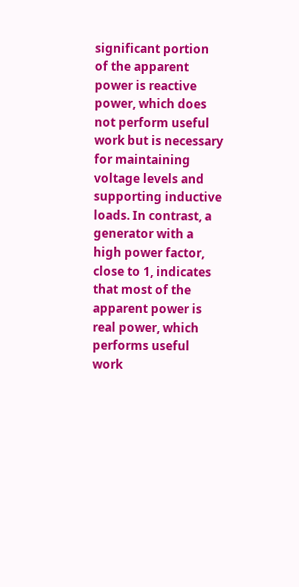significant portion of the apparent power is reactive power, which does not perform useful work but is necessary for maintaining voltage levels and supporting inductive loads. In contrast, a generator with a high power factor, close to 1, indicates that most of the apparent power is real power, which performs useful work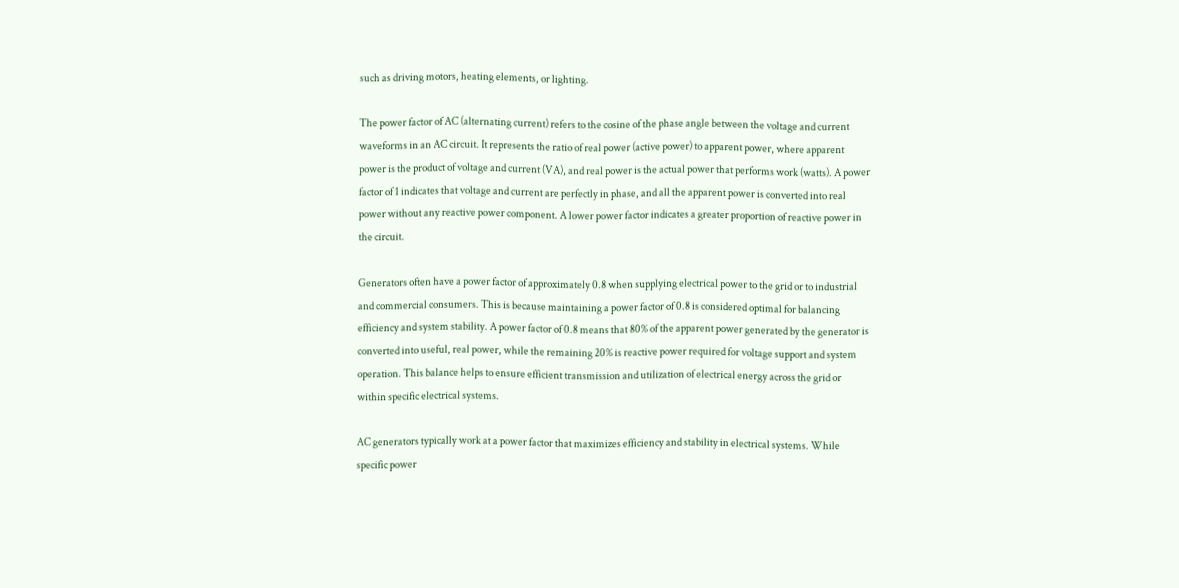such as driving motors, heating elements, or lighting.

The power factor of AC (alternating current) refers to the cosine of the phase angle between the voltage and current waveforms in an AC circuit. It represents the ratio of real power (active power) to apparent power, where apparent power is the product of voltage and current (VA), and real power is the actual power that performs work (watts). A power factor of 1 indicates that voltage and current are perfectly in phase, and all the apparent power is converted into real power without any reactive power component. A lower power factor indicates a greater proportion of reactive power in the circuit.

Generators often have a power factor of approximately 0.8 when supplying electrical power to the grid or to industrial and commercial consumers. This is because maintaining a power factor of 0.8 is considered optimal for balancing efficiency and system stability. A power factor of 0.8 means that 80% of the apparent power generated by the generator is converted into useful, real power, while the remaining 20% is reactive power required for voltage support and system operation. This balance helps to ensure efficient transmission and utilization of electrical energy across the grid or within specific electrical systems.

AC generators typically work at a power factor that maximizes efficiency and stability in electrical systems. While specific power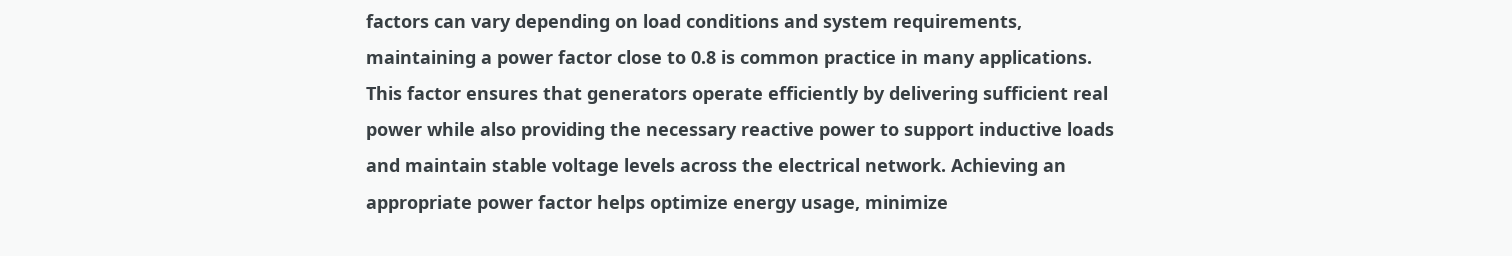factors can vary depending on load conditions and system requirements, maintaining a power factor close to 0.8 is common practice in many applications. This factor ensures that generators operate efficiently by delivering sufficient real power while also providing the necessary reactive power to support inductive loads and maintain stable voltage levels across the electrical network. Achieving an appropriate power factor helps optimize energy usage, minimize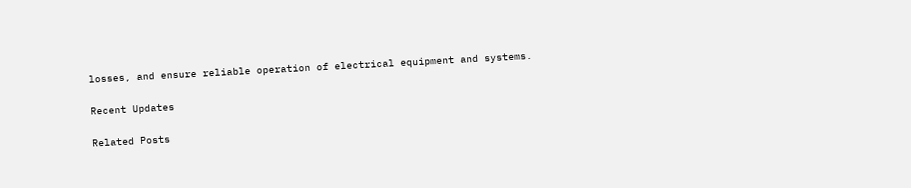losses, and ensure reliable operation of electrical equipment and systems.

Recent Updates

Related Posts